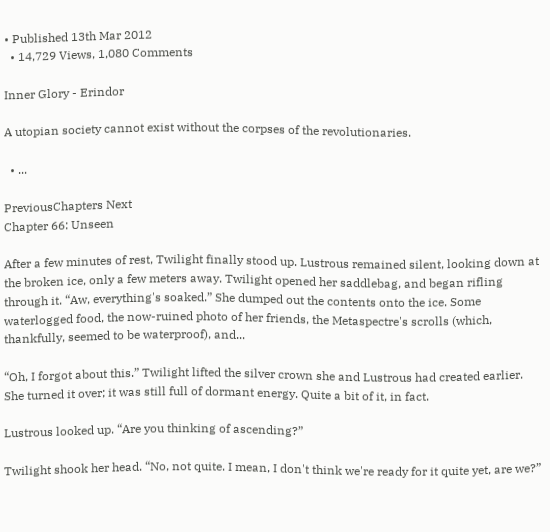• Published 13th Mar 2012
  • 14,729 Views, 1,080 Comments

Inner Glory - Erindor

A utopian society cannot exist without the corpses of the revolutionaries.

  • ...

PreviousChapters Next
Chapter 66: Unseen

After a few minutes of rest, Twilight finally stood up. Lustrous remained silent, looking down at the broken ice, only a few meters away. Twilight opened her saddlebag, and began rifling through it. “Aw, everything's soaked.” She dumped out the contents onto the ice. Some waterlogged food, the now-ruined photo of her friends, the Metaspectre's scrolls (which, thankfully, seemed to be waterproof), and...

“Oh, I forgot about this.” Twilight lifted the silver crown she and Lustrous had created earlier. She turned it over; it was still full of dormant energy. Quite a bit of it, in fact.

Lustrous looked up. “Are you thinking of ascending?”

Twilight shook her head. “No, not quite. I mean, I don't think we're ready for it quite yet, are we?”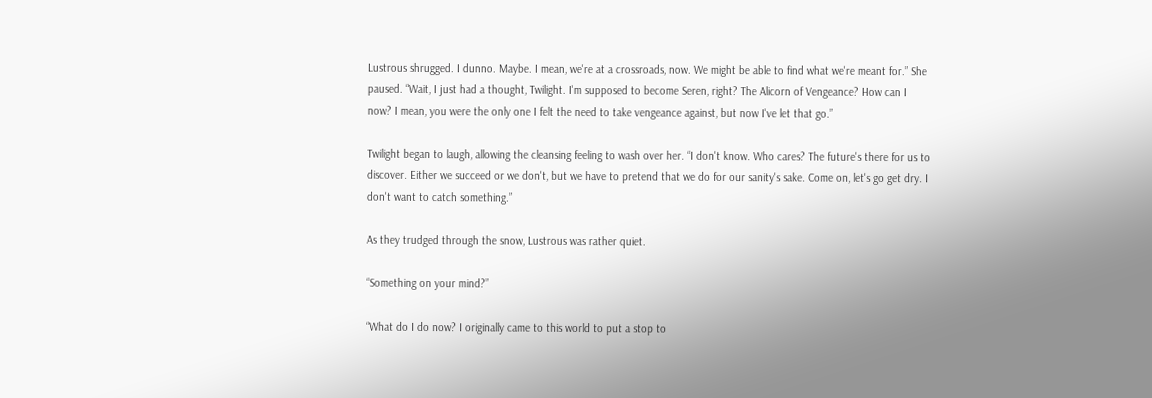Lustrous shrugged. I dunno. Maybe. I mean, we're at a crossroads, now. We might be able to find what we're meant for.” She paused. “Wait, I just had a thought, Twilight. I'm supposed to become Seren, right? The Alicorn of Vengeance? How can I now? I mean, you were the only one I felt the need to take vengeance against, but now I've let that go.”

Twilight began to laugh, allowing the cleansing feeling to wash over her. “I don't know. Who cares? The future's there for us to discover. Either we succeed or we don't, but we have to pretend that we do for our sanity's sake. Come on, let's go get dry. I don't want to catch something.”

As they trudged through the snow, Lustrous was rather quiet.

“Something on your mind?”

“What do I do now? I originally came to this world to put a stop to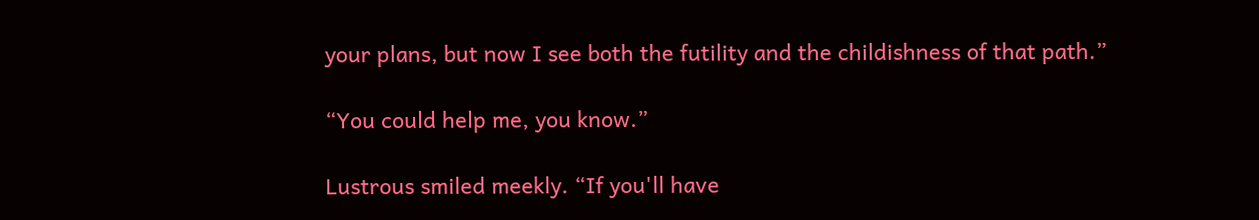your plans, but now I see both the futility and the childishness of that path.”

“You could help me, you know.”

Lustrous smiled meekly. “If you'll have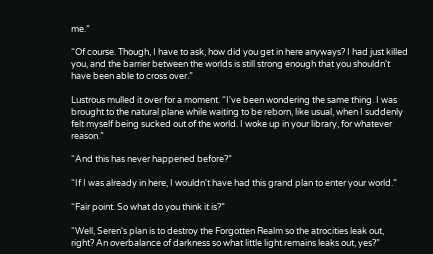me.”

“Of course. Though, I have to ask, how did you get in here anyways? I had just killed you, and the barrier between the worlds is still strong enough that you shouldn't have been able to cross over.”

Lustrous mulled it over for a moment. “I've been wondering the same thing. I was brought to the natural plane while waiting to be reborn, like usual, when I suddenly felt myself being sucked out of the world. I woke up in your library, for whatever reason.”

“And this has never happened before?”

“If I was already in here, I wouldn't have had this grand plan to enter your world.”

“Fair point. So what do you think it is?”

“Well, Seren's plan is to destroy the Forgotten Realm so the atrocities leak out, right? An overbalance of darkness so what little light remains leaks out, yes?”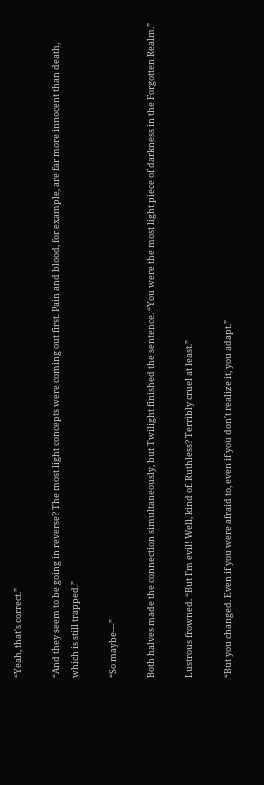“Yeah, that's correct.”

“And they seem to be going in reverse? The most light concepts were coming out first. Pain and blood, for example, are far more innocent than death, which is still trapped.”

“So maybe---”

Both halves made the connection simultaneously, but Twilight finished the sentence. “You were the most light piece of darkness in the Forgotten Realm.”

Lustrous frowned. “But I'm evil! Well, kind of. Ruthless? Terribly cruel at least.”

“But you changed. Even if you were afraid to, even if you don't realize it, you adapt.”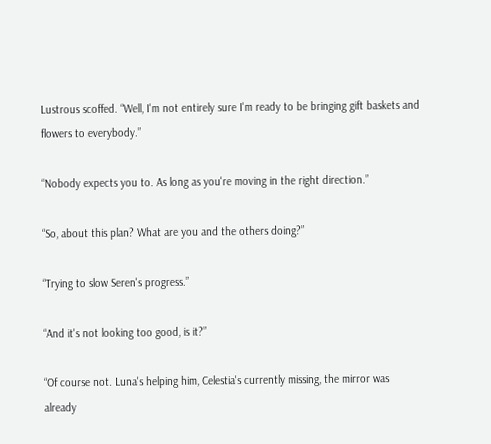Lustrous scoffed. “Well, I'm not entirely sure I'm ready to be bringing gift baskets and flowers to everybody.”

“Nobody expects you to. As long as you're moving in the right direction.”

“So, about this plan? What are you and the others doing?”

“Trying to slow Seren's progress.”

“And it's not looking too good, is it?”

“Of course not. Luna's helping him, Celestia's currently missing, the mirror was already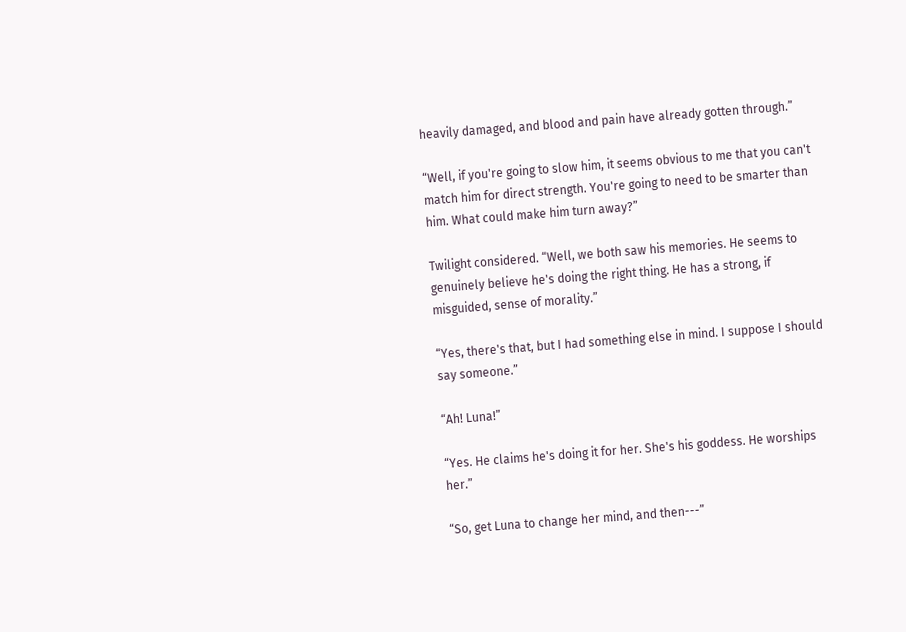heavily damaged, and blood and pain have already gotten through.”

“Well, if you're going to slow him, it seems obvious to me that you can't match him for direct strength. You're going to need to be smarter than him. What could make him turn away?”

Twilight considered. “Well, we both saw his memories. He seems to genuinely believe he's doing the right thing. He has a strong, if misguided, sense of morality.”

“Yes, there's that, but I had something else in mind. I suppose I should say someone.”

“Ah! Luna!”

“Yes. He claims he's doing it for her. She's his goddess. He worships her.”

“So, get Luna to change her mind, and then---”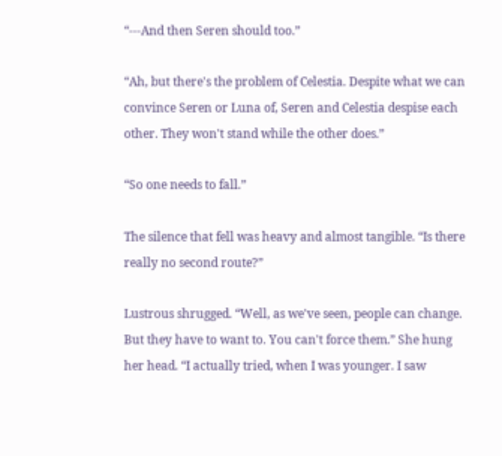“---And then Seren should too.”

“Ah, but there's the problem of Celestia. Despite what we can convince Seren or Luna of, Seren and Celestia despise each other. They won't stand while the other does.”

“So one needs to fall.”

The silence that fell was heavy and almost tangible. “Is there really no second route?”

Lustrous shrugged. “Well, as we've seen, people can change. But they have to want to. You can't force them.” She hung her head. “I actually tried, when I was younger. I saw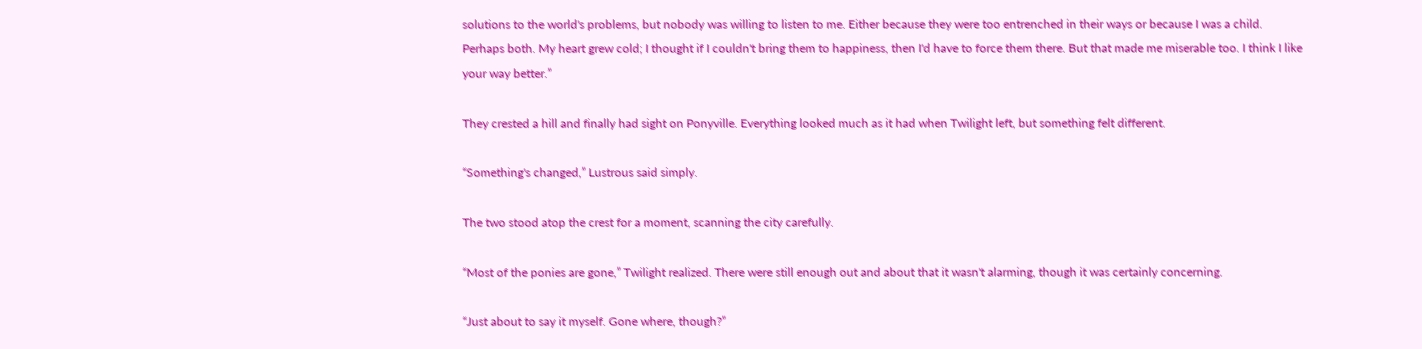solutions to the world's problems, but nobody was willing to listen to me. Either because they were too entrenched in their ways or because I was a child. Perhaps both. My heart grew cold; I thought if I couldn't bring them to happiness, then I'd have to force them there. But that made me miserable too. I think I like your way better.”

They crested a hill and finally had sight on Ponyville. Everything looked much as it had when Twilight left, but something felt different.

“Something's changed,” Lustrous said simply.

The two stood atop the crest for a moment, scanning the city carefully.

“Most of the ponies are gone,” Twilight realized. There were still enough out and about that it wasn't alarming, though it was certainly concerning.

“Just about to say it myself. Gone where, though?”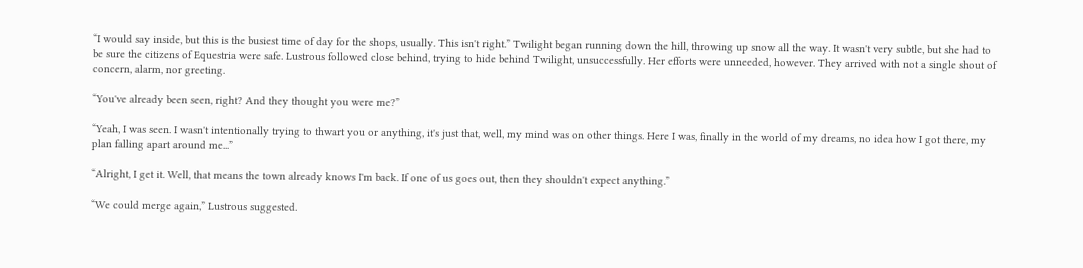“I would say inside, but this is the busiest time of day for the shops, usually. This isn't right.” Twilight began running down the hill, throwing up snow all the way. It wasn't very subtle, but she had to be sure the citizens of Equestria were safe. Lustrous followed close behind, trying to hide behind Twilight, unsuccessfully. Her efforts were unneeded, however. They arrived with not a single shout of concern, alarm, nor greeting.

“You've already been seen, right? And they thought you were me?”

“Yeah, I was seen. I wasn't intentionally trying to thwart you or anything, it's just that, well, my mind was on other things. Here I was, finally in the world of my dreams, no idea how I got there, my plan falling apart around me...”

“Alright, I get it. Well, that means the town already knows I'm back. If one of us goes out, then they shouldn't expect anything.”

“We could merge again,” Lustrous suggested.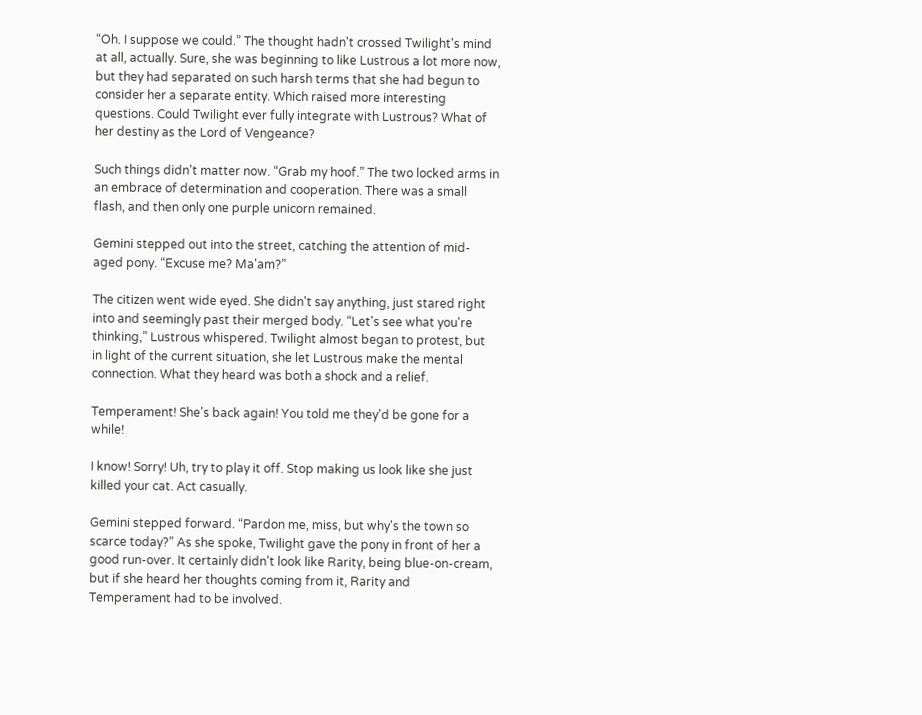“Oh. I suppose we could.” The thought hadn't crossed Twilight's mind at all, actually. Sure, she was beginning to like Lustrous a lot more now, but they had separated on such harsh terms that she had begun to consider her a separate entity. Which raised more interesting questions. Could Twilight ever fully integrate with Lustrous? What of her destiny as the Lord of Vengeance?

Such things didn't matter now. “Grab my hoof.” The two locked arms in an embrace of determination and cooperation. There was a small flash, and then only one purple unicorn remained.

Gemini stepped out into the street, catching the attention of mid-aged pony. “Excuse me? Ma'am?”

The citizen went wide eyed. She didn't say anything, just stared right into and seemingly past their merged body. “Let's see what you're thinking,” Lustrous whispered. Twilight almost began to protest, but in light of the current situation, she let Lustrous make the mental connection. What they heard was both a shock and a relief.

Temperament! She's back again! You told me they'd be gone for a while!

I know! Sorry! Uh, try to play it off. Stop making us look like she just killed your cat. Act casually.

Gemini stepped forward. “Pardon me, miss, but why's the town so scarce today?” As she spoke, Twilight gave the pony in front of her a good run-over. It certainly didn't look like Rarity, being blue-on-cream, but if she heard her thoughts coming from it, Rarity and Temperament had to be involved.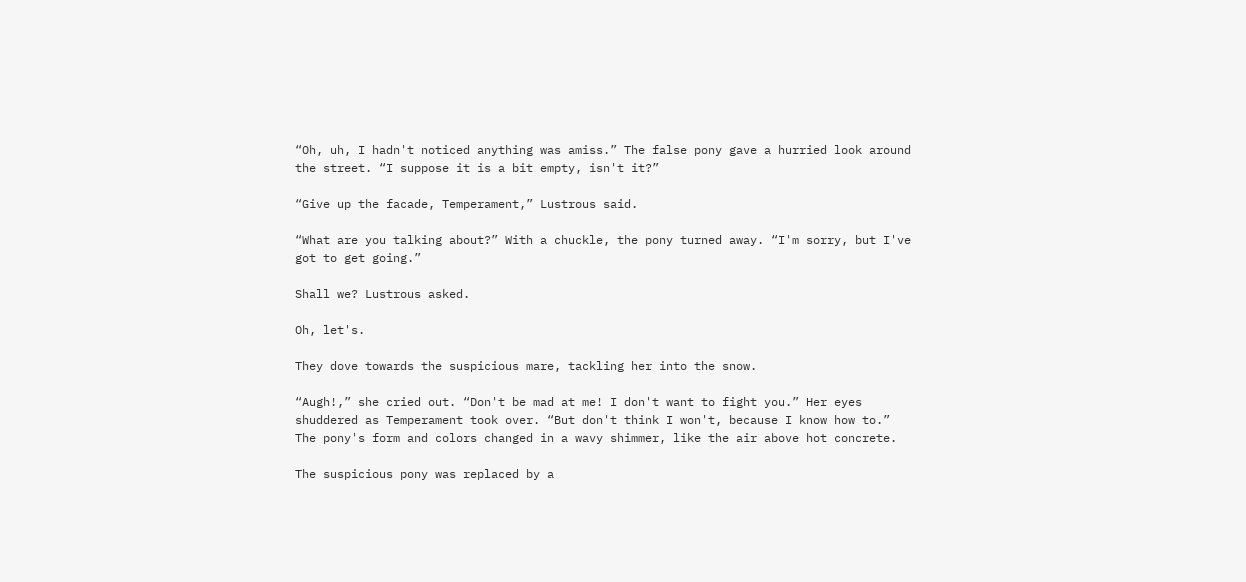“Oh, uh, I hadn't noticed anything was amiss.” The false pony gave a hurried look around the street. “I suppose it is a bit empty, isn't it?”

“Give up the facade, Temperament,” Lustrous said.

“What are you talking about?” With a chuckle, the pony turned away. “I'm sorry, but I've got to get going.”

Shall we? Lustrous asked.

Oh, let's.

They dove towards the suspicious mare, tackling her into the snow.

“Augh!,” she cried out. “Don't be mad at me! I don't want to fight you.” Her eyes shuddered as Temperament took over. “But don't think I won't, because I know how to.” The pony's form and colors changed in a wavy shimmer, like the air above hot concrete.

The suspicious pony was replaced by a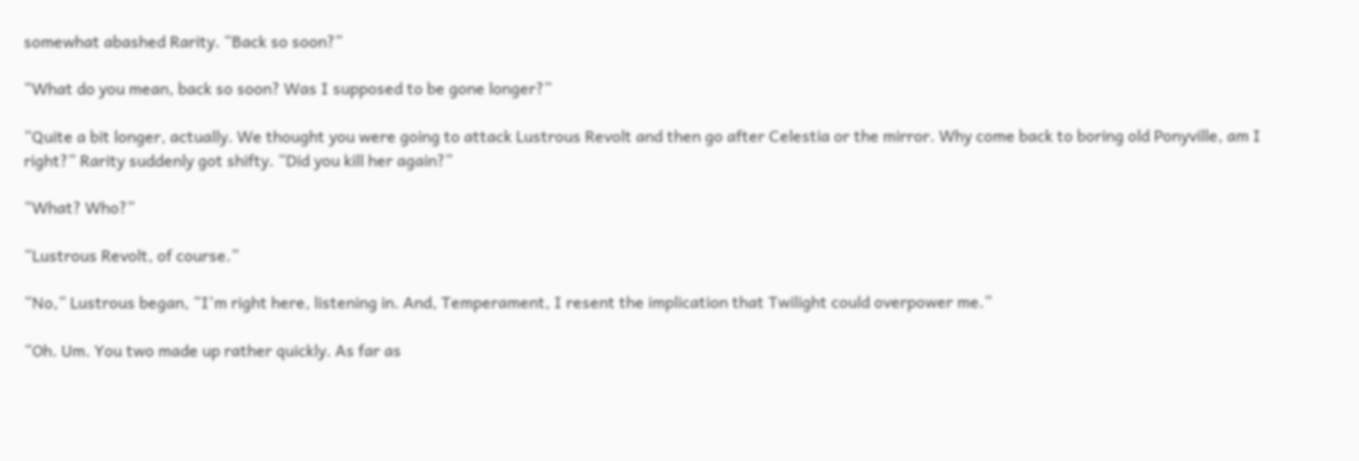somewhat abashed Rarity. “Back so soon?”

“What do you mean, back so soon? Was I supposed to be gone longer?”

“Quite a bit longer, actually. We thought you were going to attack Lustrous Revolt and then go after Celestia or the mirror. Why come back to boring old Ponyville, am I right?” Rarity suddenly got shifty. “Did you kill her again?”

“What? Who?”

“Lustrous Revolt, of course.”

“No,” Lustrous began, “I'm right here, listening in. And, Temperament, I resent the implication that Twilight could overpower me.”

“Oh. Um. You two made up rather quickly. As far as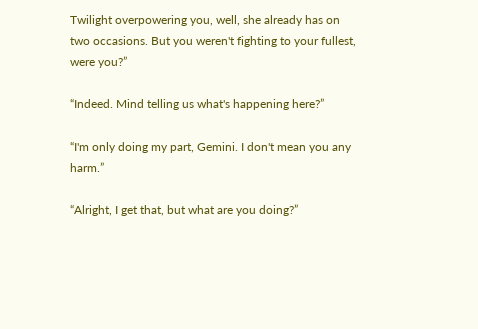Twilight overpowering you, well, she already has on two occasions. But you weren't fighting to your fullest, were you?”

“Indeed. Mind telling us what's happening here?”

“I'm only doing my part, Gemini. I don't mean you any harm.”

“Alright, I get that, but what are you doing?”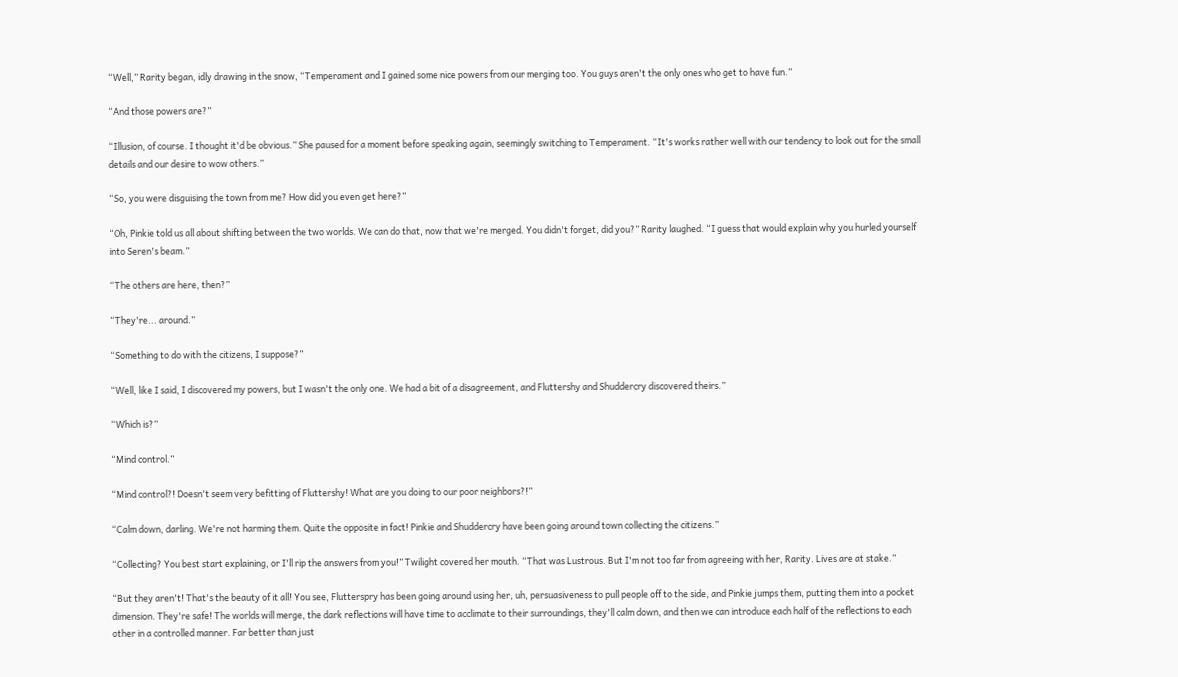“Well,” Rarity began, idly drawing in the snow, “Temperament and I gained some nice powers from our merging too. You guys aren't the only ones who get to have fun.”

“And those powers are?”

“Illusion, of course. I thought it'd be obvious.” She paused for a moment before speaking again, seemingly switching to Temperament. “It's works rather well with our tendency to look out for the small details and our desire to wow others.”

“So, you were disguising the town from me? How did you even get here?”

“Oh, Pinkie told us all about shifting between the two worlds. We can do that, now that we're merged. You didn't forget, did you?” Rarity laughed. “I guess that would explain why you hurled yourself into Seren's beam.”

“The others are here, then?”

“They're... around.”

“Something to do with the citizens, I suppose?”

“Well, like I said, I discovered my powers, but I wasn't the only one. We had a bit of a disagreement, and Fluttershy and Shuddercry discovered theirs.”

“Which is?”

“Mind control.”

“Mind control?! Doesn't seem very befitting of Fluttershy! What are you doing to our poor neighbors?!”

“Calm down, darling. We're not harming them. Quite the opposite in fact! Pinkie and Shuddercry have been going around town collecting the citizens.”

“Collecting? You best start explaining, or I'll rip the answers from you!” Twilight covered her mouth. “That was Lustrous. But I'm not too far from agreeing with her, Rarity. Lives are at stake.”

“But they aren't! That's the beauty of it all! You see, Flutterspry has been going around using her, uh, persuasiveness to pull people off to the side, and Pinkie jumps them, putting them into a pocket dimension. They're safe! The worlds will merge, the dark reflections will have time to acclimate to their surroundings, they'll calm down, and then we can introduce each half of the reflections to each other in a controlled manner. Far better than just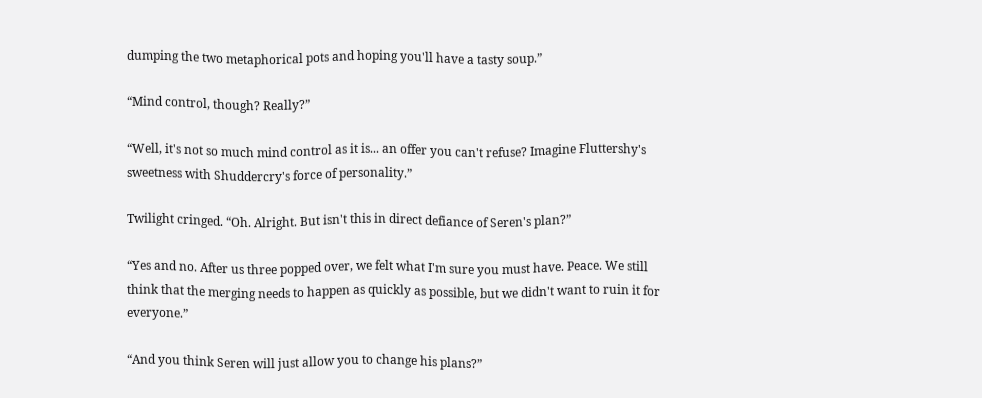dumping the two metaphorical pots and hoping you'll have a tasty soup.”

“Mind control, though? Really?”

“Well, it's not so much mind control as it is... an offer you can't refuse? Imagine Fluttershy's sweetness with Shuddercry's force of personality.”

Twilight cringed. “Oh. Alright. But isn't this in direct defiance of Seren's plan?”

“Yes and no. After us three popped over, we felt what I'm sure you must have. Peace. We still think that the merging needs to happen as quickly as possible, but we didn't want to ruin it for everyone.”

“And you think Seren will just allow you to change his plans?”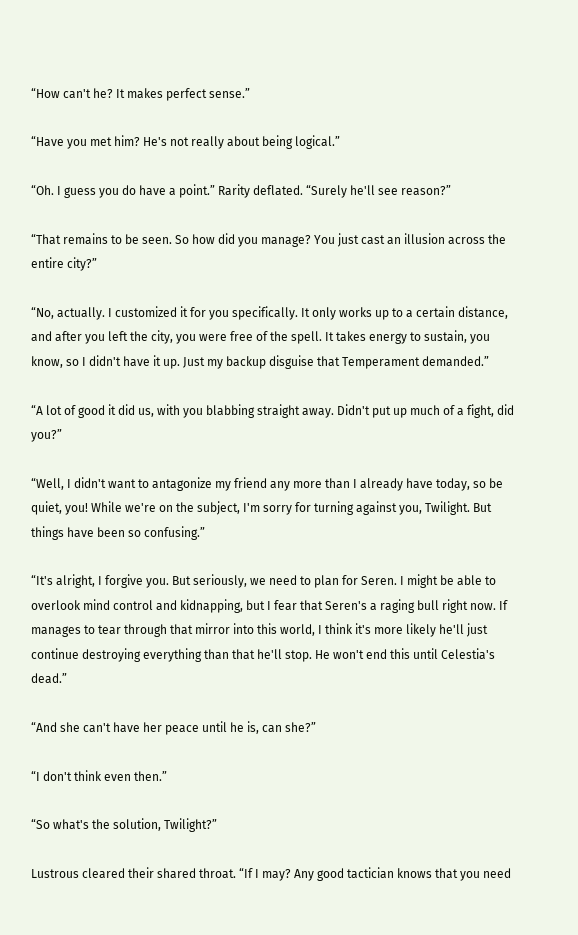“How can't he? It makes perfect sense.”

“Have you met him? He's not really about being logical.”

“Oh. I guess you do have a point.” Rarity deflated. “Surely he'll see reason?”

“That remains to be seen. So how did you manage? You just cast an illusion across the entire city?”

“No, actually. I customized it for you specifically. It only works up to a certain distance, and after you left the city, you were free of the spell. It takes energy to sustain, you know, so I didn't have it up. Just my backup disguise that Temperament demanded.”

“A lot of good it did us, with you blabbing straight away. Didn't put up much of a fight, did you?”

“Well, I didn't want to antagonize my friend any more than I already have today, so be quiet, you! While we're on the subject, I'm sorry for turning against you, Twilight. But things have been so confusing.”

“It's alright, I forgive you. But seriously, we need to plan for Seren. I might be able to overlook mind control and kidnapping, but I fear that Seren's a raging bull right now. If manages to tear through that mirror into this world, I think it's more likely he'll just continue destroying everything than that he'll stop. He won't end this until Celestia's dead.”

“And she can't have her peace until he is, can she?”

“I don't think even then.”

“So what's the solution, Twilight?”

Lustrous cleared their shared throat. “If I may? Any good tactician knows that you need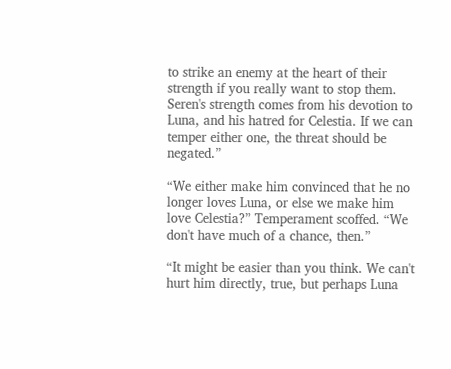to strike an enemy at the heart of their strength if you really want to stop them. Seren's strength comes from his devotion to Luna, and his hatred for Celestia. If we can temper either one, the threat should be negated.”

“We either make him convinced that he no longer loves Luna, or else we make him love Celestia?” Temperament scoffed. “We don't have much of a chance, then.”

“It might be easier than you think. We can't hurt him directly, true, but perhaps Luna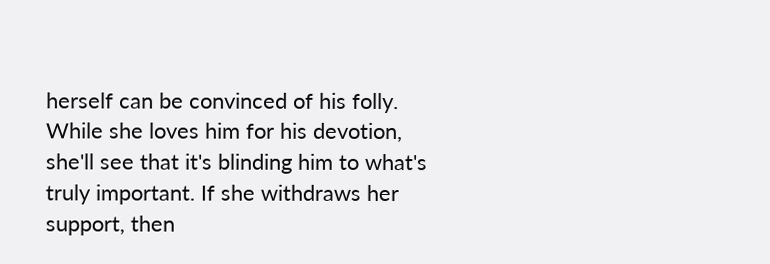herself can be convinced of his folly. While she loves him for his devotion, she'll see that it's blinding him to what's truly important. If she withdraws her support, then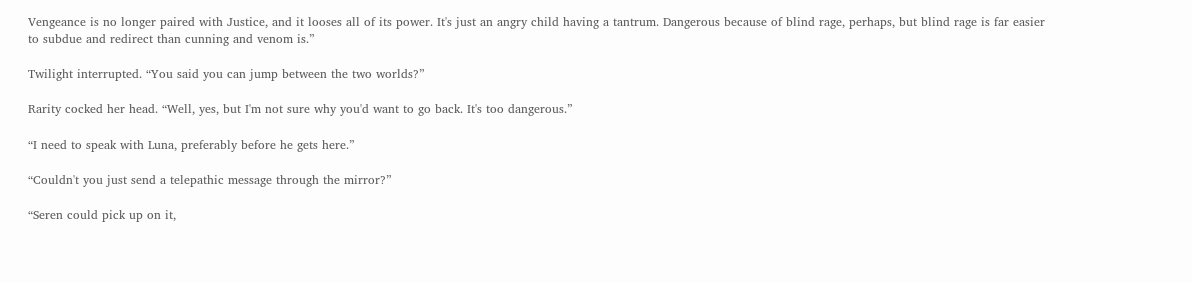Vengeance is no longer paired with Justice, and it looses all of its power. It's just an angry child having a tantrum. Dangerous because of blind rage, perhaps, but blind rage is far easier to subdue and redirect than cunning and venom is.”

Twilight interrupted. “You said you can jump between the two worlds?”

Rarity cocked her head. “Well, yes, but I'm not sure why you'd want to go back. It's too dangerous.”

“I need to speak with Luna, preferably before he gets here.”

“Couldn't you just send a telepathic message through the mirror?”

“Seren could pick up on it,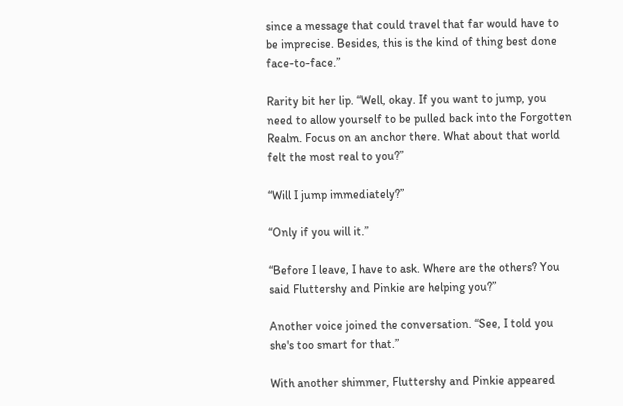since a message that could travel that far would have to be imprecise. Besides, this is the kind of thing best done face-to-face.”

Rarity bit her lip. “Well, okay. If you want to jump, you need to allow yourself to be pulled back into the Forgotten Realm. Focus on an anchor there. What about that world felt the most real to you?”

“Will I jump immediately?”

“Only if you will it.”

“Before I leave, I have to ask. Where are the others? You said Fluttershy and Pinkie are helping you?”

Another voice joined the conversation. “See, I told you she's too smart for that.”

With another shimmer, Fluttershy and Pinkie appeared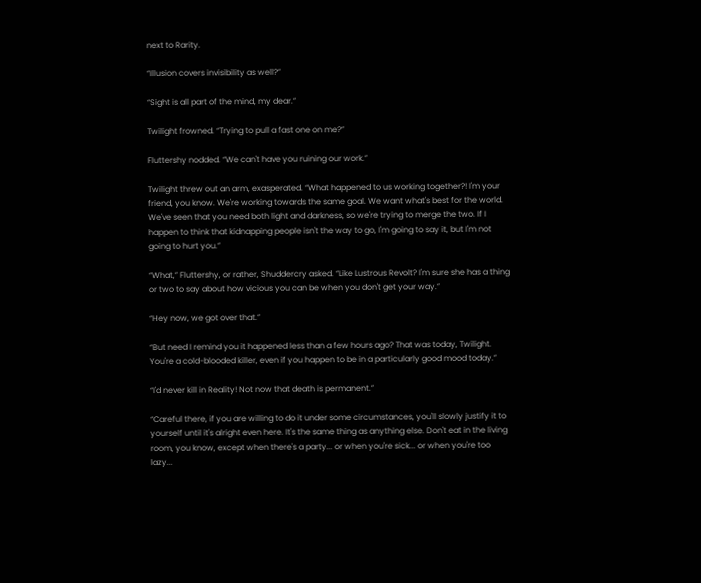next to Rarity.

“Illusion covers invisibility as well?”

“Sight is all part of the mind, my dear.”

Twilight frowned. “Trying to pull a fast one on me?”

Fluttershy nodded. “We can't have you ruining our work.”

Twilight threw out an arm, exasperated. “What happened to us working together?! I'm your friend, you know. We're working towards the same goal. We want what's best for the world. We've seen that you need both light and darkness, so we're trying to merge the two. If I happen to think that kidnapping people isn't the way to go, I'm going to say it, but I'm not going to hurt you.”

“What,” Fluttershy, or rather, Shuddercry asked. “Like Lustrous Revolt? I'm sure she has a thing or two to say about how vicious you can be when you don't get your way.”

“Hey now, we got over that.”

“But need I remind you it happened less than a few hours ago? That was today, Twilight. You're a cold-blooded killer, even if you happen to be in a particularly good mood today.”

“I'd never kill in Reality! Not now that death is permanent.”

“Careful there, if you are willing to do it under some circumstances, you'll slowly justify it to yourself until it's alright even here. It's the same thing as anything else. Don't eat in the living room, you know, except when there's a party... or when you're sick... or when you're too lazy...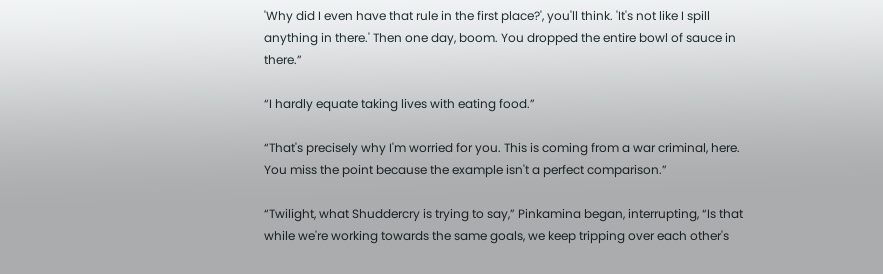'Why did I even have that rule in the first place?', you'll think. 'It's not like I spill anything in there.' Then one day, boom. You dropped the entire bowl of sauce in there.”

“I hardly equate taking lives with eating food.”

“That's precisely why I'm worried for you. This is coming from a war criminal, here. You miss the point because the example isn't a perfect comparison.”

“Twilight, what Shuddercry is trying to say,” Pinkamina began, interrupting, “Is that while we're working towards the same goals, we keep tripping over each other's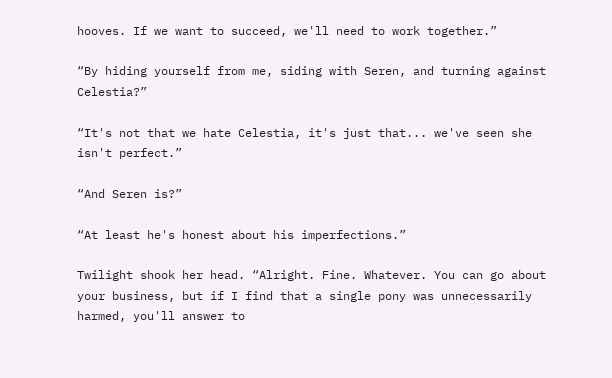hooves. If we want to succeed, we'll need to work together.”

“By hiding yourself from me, siding with Seren, and turning against Celestia?”

“It's not that we hate Celestia, it's just that... we've seen she isn't perfect.”

“And Seren is?”

“At least he's honest about his imperfections.”

Twilight shook her head. “Alright. Fine. Whatever. You can go about your business, but if I find that a single pony was unnecessarily harmed, you'll answer to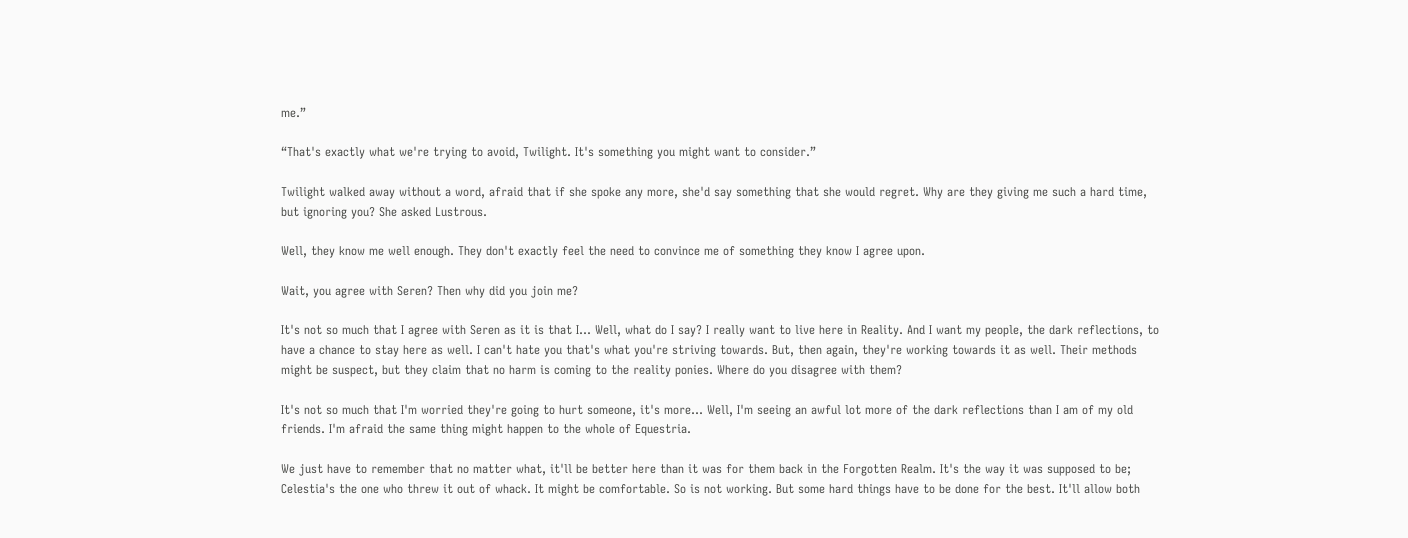me.”

“That's exactly what we're trying to avoid, Twilight. It's something you might want to consider.”

Twilight walked away without a word, afraid that if she spoke any more, she'd say something that she would regret. Why are they giving me such a hard time, but ignoring you? She asked Lustrous.

Well, they know me well enough. They don't exactly feel the need to convince me of something they know I agree upon.

Wait, you agree with Seren? Then why did you join me?

It's not so much that I agree with Seren as it is that I... Well, what do I say? I really want to live here in Reality. And I want my people, the dark reflections, to have a chance to stay here as well. I can't hate you that's what you're striving towards. But, then again, they're working towards it as well. Their methods might be suspect, but they claim that no harm is coming to the reality ponies. Where do you disagree with them?

It's not so much that I'm worried they're going to hurt someone, it's more... Well, I'm seeing an awful lot more of the dark reflections than I am of my old friends. I'm afraid the same thing might happen to the whole of Equestria.

We just have to remember that no matter what, it'll be better here than it was for them back in the Forgotten Realm. It's the way it was supposed to be; Celestia's the one who threw it out of whack. It might be comfortable. So is not working. But some hard things have to be done for the best. It'll allow both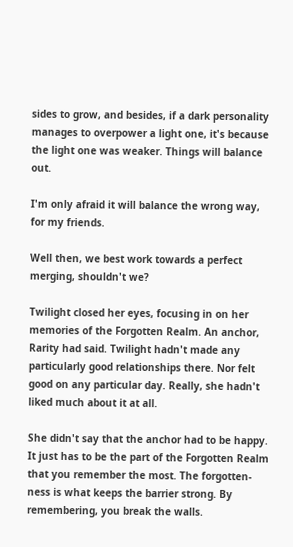sides to grow, and besides, if a dark personality manages to overpower a light one, it's because the light one was weaker. Things will balance out.

I'm only afraid it will balance the wrong way, for my friends.

Well then, we best work towards a perfect merging, shouldn't we?

Twilight closed her eyes, focusing in on her memories of the Forgotten Realm. An anchor, Rarity had said. Twilight hadn't made any particularly good relationships there. Nor felt good on any particular day. Really, she hadn't liked much about it at all.

She didn't say that the anchor had to be happy. It just has to be the part of the Forgotten Realm that you remember the most. The forgotten-ness is what keeps the barrier strong. By remembering, you break the walls.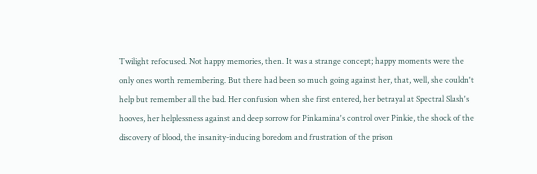Twilight refocused. Not happy memories, then. It was a strange concept; happy moments were the only ones worth remembering. But there had been so much going against her, that, well, she couldn't help but remember all the bad. Her confusion when she first entered, her betrayal at Spectral Slash's hooves, her helplessness against and deep sorrow for Pinkamina's control over Pinkie, the shock of the discovery of blood, the insanity-inducing boredom and frustration of the prison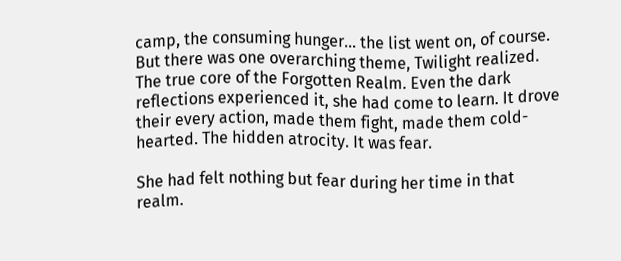camp, the consuming hunger... the list went on, of course. But there was one overarching theme, Twilight realized. The true core of the Forgotten Realm. Even the dark reflections experienced it, she had come to learn. It drove their every action, made them fight, made them cold-hearted. The hidden atrocity. It was fear.

She had felt nothing but fear during her time in that realm.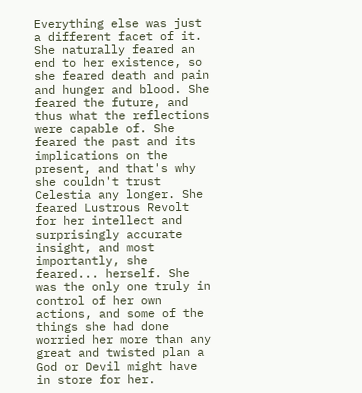Everything else was just a different facet of it. She naturally feared an end to her existence, so she feared death and pain and hunger and blood. She feared the future, and thus what the reflections were capable of. She feared the past and its implications on the present, and that's why she couldn't trust Celestia any longer. She feared Lustrous Revolt for her intellect and surprisingly accurate insight, and most importantly, she feared... herself. She was the only one truly in control of her own actions, and some of the things she had done worried her more than any great and twisted plan a God or Devil might have in store for her.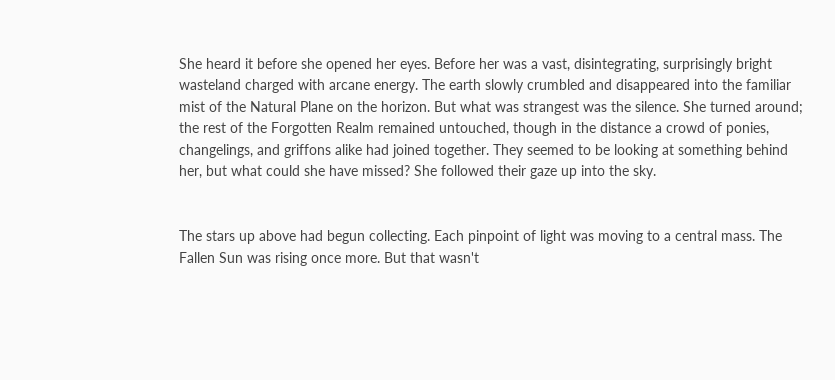She heard it before she opened her eyes. Before her was a vast, disintegrating, surprisingly bright wasteland charged with arcane energy. The earth slowly crumbled and disappeared into the familiar mist of the Natural Plane on the horizon. But what was strangest was the silence. She turned around; the rest of the Forgotten Realm remained untouched, though in the distance a crowd of ponies, changelings, and griffons alike had joined together. They seemed to be looking at something behind her, but what could she have missed? She followed their gaze up into the sky.


The stars up above had begun collecting. Each pinpoint of light was moving to a central mass. The Fallen Sun was rising once more. But that wasn't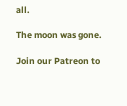all.

The moon was gone.

Join our Patreon to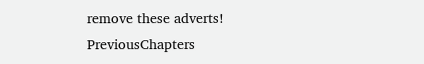remove these adverts!
PreviousChapters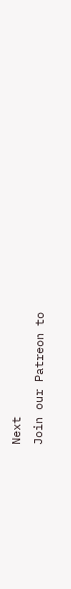Next
Join our Patreon to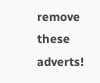remove these adverts!